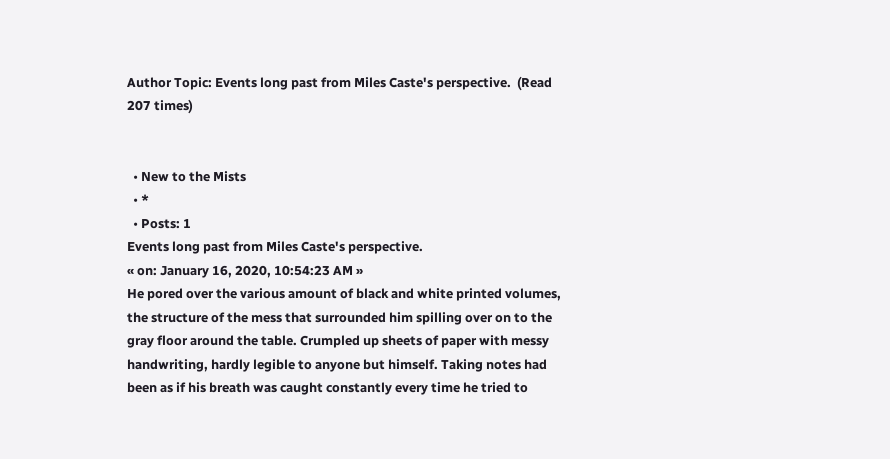Author Topic: Events long past from Miles Caste's perspective.  (Read 207 times)


  • New to the Mists
  • *
  • Posts: 1
Events long past from Miles Caste's perspective.
« on: January 16, 2020, 10:54:23 AM »
He pored over the various amount of black and white printed volumes, the structure of the mess that surrounded him spilling over on to the gray floor around the table. Crumpled up sheets of paper with messy handwriting, hardly legible to anyone but himself. Taking notes had been as if his breath was caught constantly every time he tried to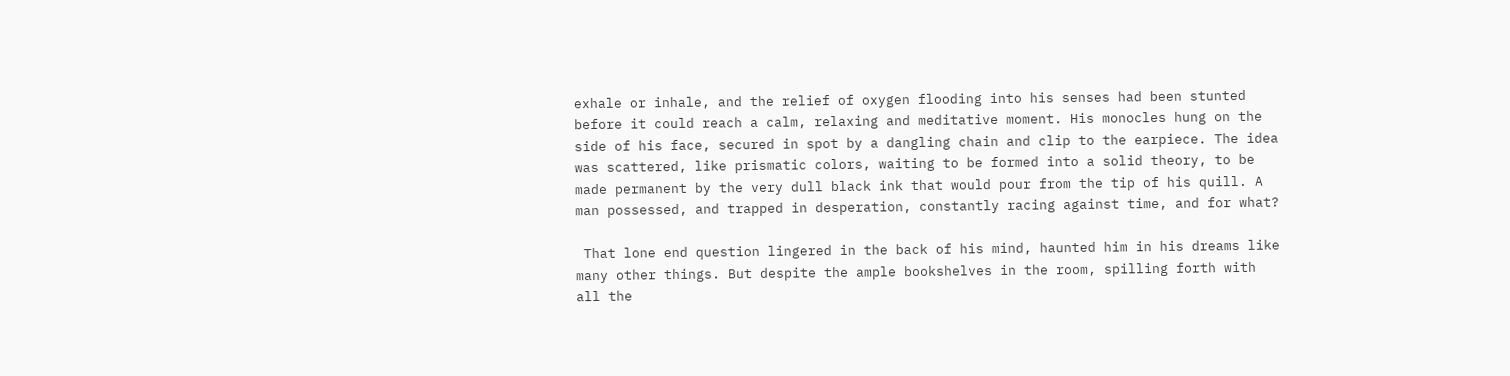exhale or inhale, and the relief of oxygen flooding into his senses had been stunted before it could reach a calm, relaxing and meditative moment. His monocles hung on the side of his face, secured in spot by a dangling chain and clip to the earpiece. The idea was scattered, like prismatic colors, waiting to be formed into a solid theory, to be made permanent by the very dull black ink that would pour from the tip of his quill. A man possessed, and trapped in desperation, constantly racing against time, and for what?

 That lone end question lingered in the back of his mind, haunted him in his dreams like many other things. But despite the ample bookshelves in the room, spilling forth with all the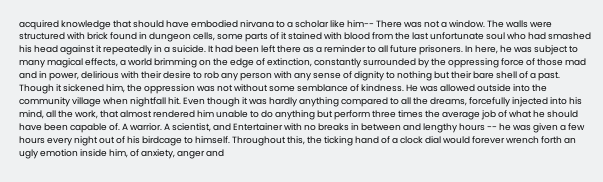acquired knowledge that should have embodied nirvana to a scholar like him-- There was not a window. The walls were structured with brick found in dungeon cells, some parts of it stained with blood from the last unfortunate soul who had smashed his head against it repeatedly in a suicide. It had been left there as a reminder to all future prisoners. In here, he was subject to many magical effects, a world brimming on the edge of extinction, constantly surrounded by the oppressing force of those mad and in power, delirious with their desire to rob any person with any sense of dignity to nothing but their bare shell of a past. Though it sickened him, the oppression was not without some semblance of kindness. He was allowed outside into the community village when nightfall hit. Even though it was hardly anything compared to all the dreams, forcefully injected into his mind, all the work, that almost rendered him unable to do anything but perform three times the average job of what he should have been capable of. A warrior. A scientist, and Entertainer with no breaks in between and lengthy hours -- he was given a few hours every night out of his birdcage to himself. Throughout this, the ticking hand of a clock dial would forever wrench forth an ugly emotion inside him, of anxiety, anger and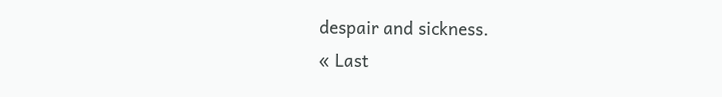despair and sickness.
« Last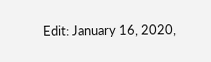Edit: January 16, 2020,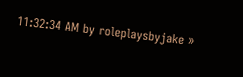11:32:34 AM by roleplaysbyjake »